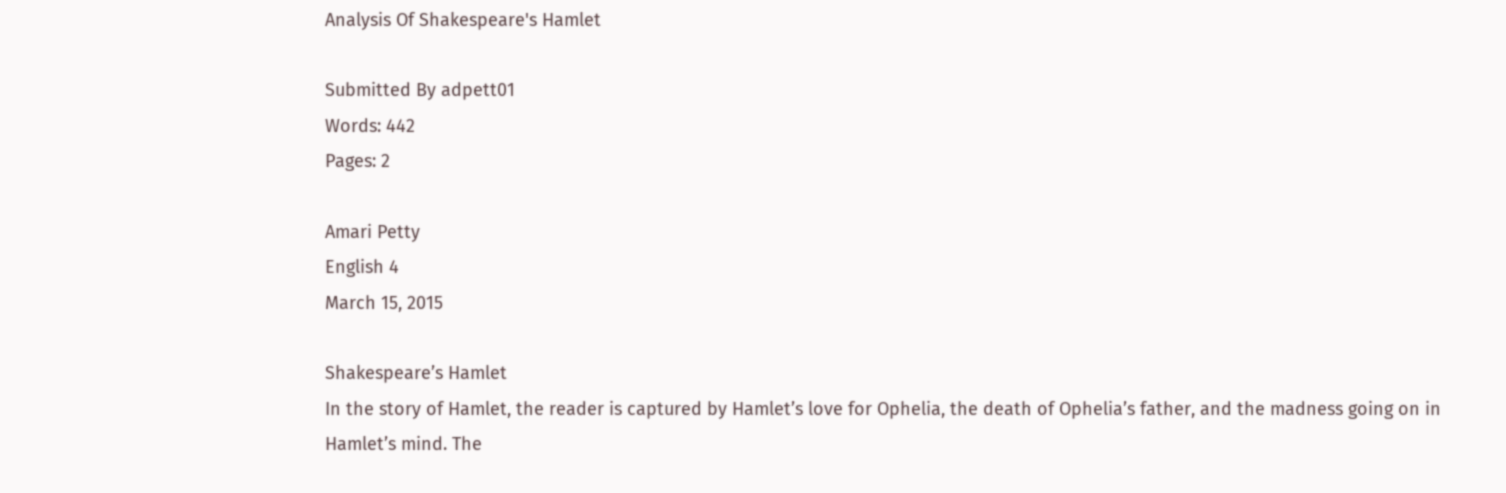Analysis Of Shakespeare's Hamlet

Submitted By adpett01
Words: 442
Pages: 2

Amari Petty
English 4
March 15, 2015

Shakespeare’s Hamlet
In the story of Hamlet, the reader is captured by Hamlet’s love for Ophelia, the death of Ophelia’s father, and the madness going on in Hamlet’s mind. The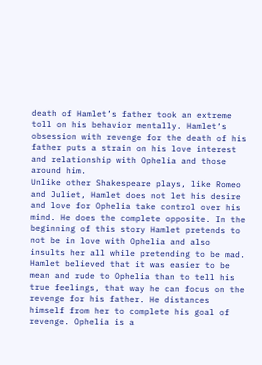death of Hamlet’s father took an extreme toll on his behavior mentally. Hamlet‘s obsession with revenge for the death of his father puts a strain on his love interest and relationship with Ophelia and those around him.
Unlike other Shakespeare plays, like Romeo and Juliet, Hamlet does not let his desire and love for Ophelia take control over his mind. He does the complete opposite. In the beginning of this story Hamlet pretends to not be in love with Ophelia and also insults her all while pretending to be mad. Hamlet believed that it was easier to be mean and rude to Ophelia than to tell his true feelings, that way he can focus on the revenge for his father. He distances himself from her to complete his goal of revenge. Ophelia is a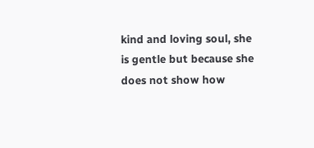kind and loving soul, she is gentle but because she does not show how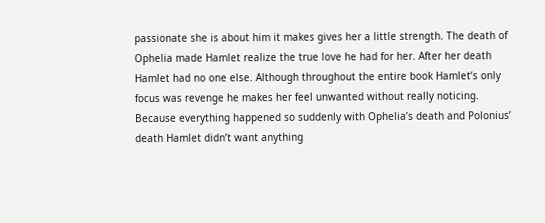passionate she is about him it makes gives her a little strength. The death of Ophelia made Hamlet realize the true love he had for her. After her death Hamlet had no one else. Although throughout the entire book Hamlet’s only focus was revenge he makes her feel unwanted without really noticing. Because everything happened so suddenly with Ophelia’s death and Polonius’ death Hamlet didn’t want anything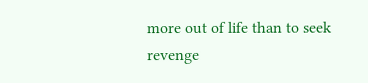more out of life than to seek revenge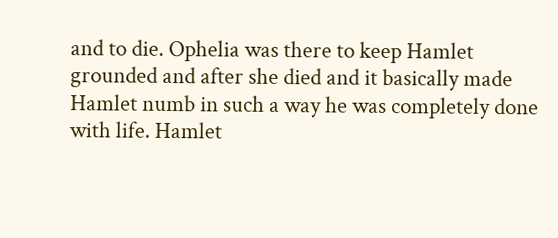and to die. Ophelia was there to keep Hamlet grounded and after she died and it basically made Hamlet numb in such a way he was completely done with life. Hamlet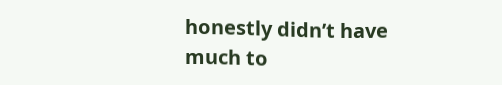honestly didn’t have much to